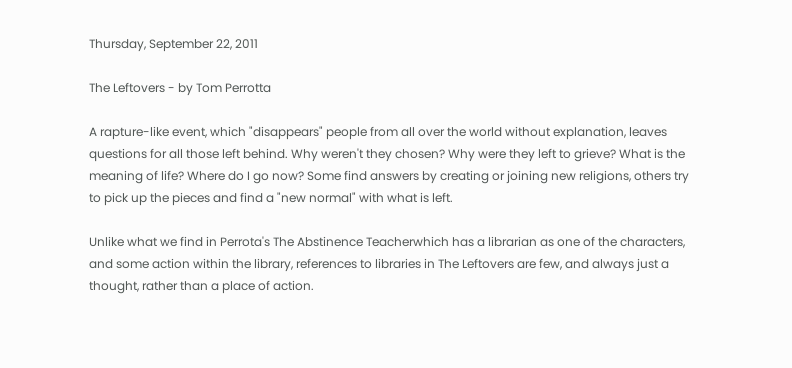Thursday, September 22, 2011

The Leftovers - by Tom Perrotta

A rapture-like event, which "disappears" people from all over the world without explanation, leaves questions for all those left behind. Why weren't they chosen? Why were they left to grieve? What is the meaning of life? Where do I go now? Some find answers by creating or joining new religions, others try to pick up the pieces and find a "new normal" with what is left.

Unlike what we find in Perrota's The Abstinence Teacherwhich has a librarian as one of the characters, and some action within the library, references to libraries in The Leftovers are few, and always just a thought, rather than a place of action.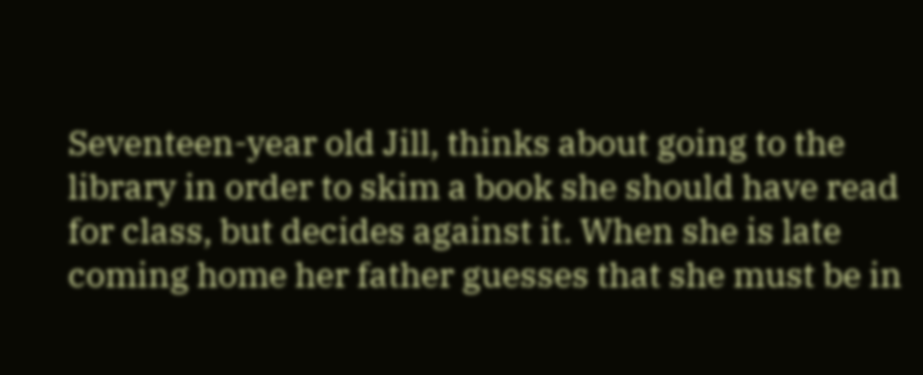Seventeen-year old Jill, thinks about going to the library in order to skim a book she should have read for class, but decides against it. When she is late coming home her father guesses that she must be in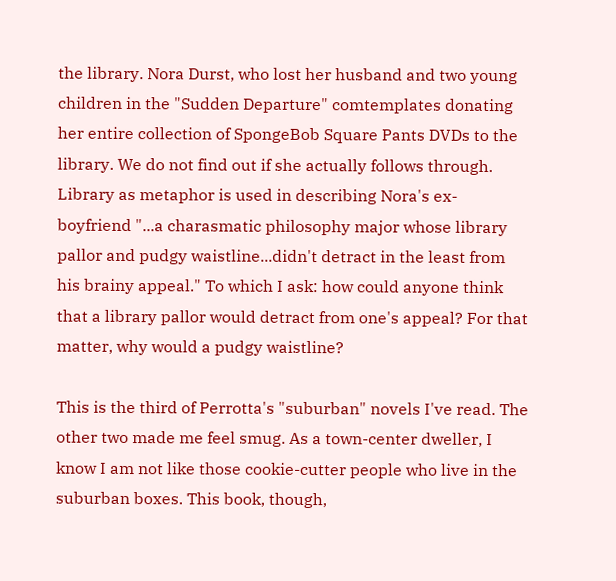the library. Nora Durst, who lost her husband and two young children in the "Sudden Departure" comtemplates donating her entire collection of SpongeBob Square Pants DVDs to the library. We do not find out if she actually follows through. Library as metaphor is used in describing Nora's ex-boyfriend "...a charasmatic philosophy major whose library pallor and pudgy waistline...didn't detract in the least from his brainy appeal." To which I ask: how could anyone think that a library pallor would detract from one's appeal? For that matter, why would a pudgy waistline?

This is the third of Perrotta's "suburban" novels I've read. The other two made me feel smug. As a town-center dweller, I know I am not like those cookie-cutter people who live in the suburban boxes. This book, though,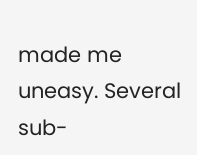made me uneasy. Several sub-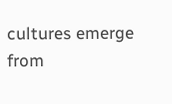cultures emerge from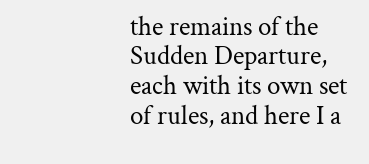the remains of the Sudden Departure, each with its own set of rules, and here I a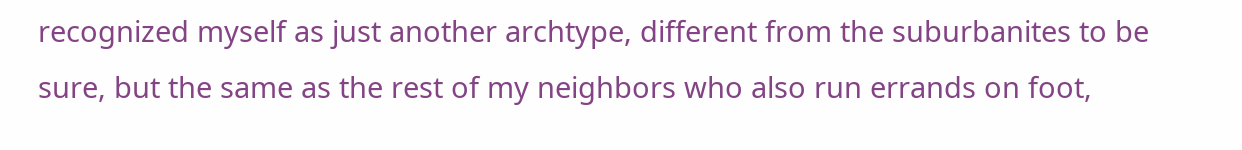recognized myself as just another archtype, different from the suburbanites to be sure, but the same as the rest of my neighbors who also run errands on foot,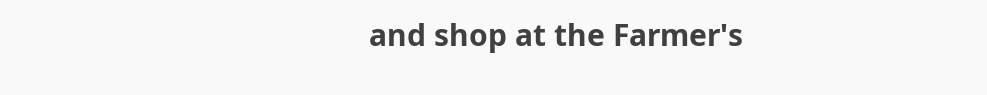and shop at the Farmer's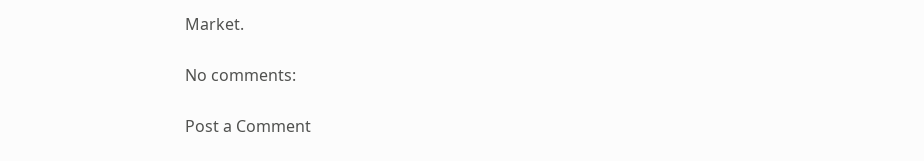Market.

No comments:

Post a Comment